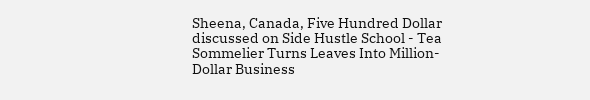Sheena, Canada, Five Hundred Dollar discussed on Side Hustle School - Tea Sommelier Turns Leaves Into Million-Dollar Business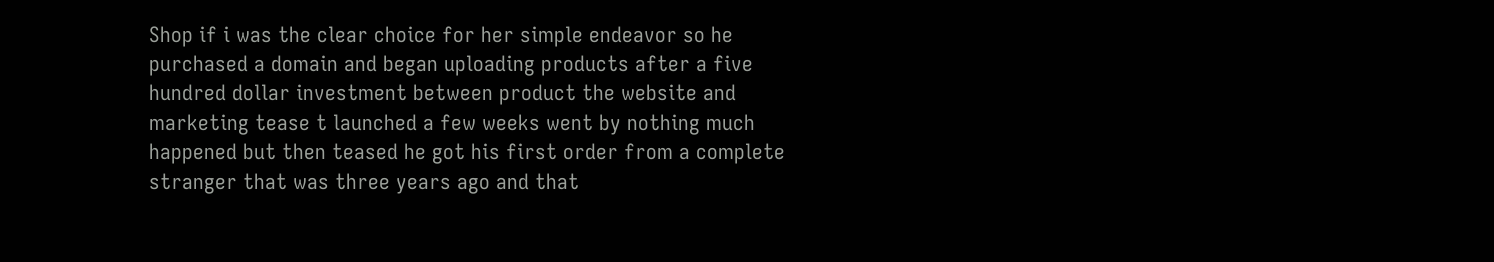Shop if i was the clear choice for her simple endeavor so he purchased a domain and began uploading products after a five hundred dollar investment between product the website and marketing tease t launched a few weeks went by nothing much happened but then teased he got his first order from a complete stranger that was three years ago and that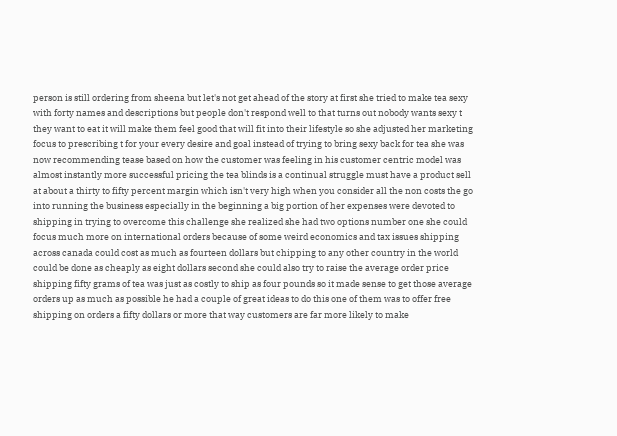person is still ordering from sheena but let's not get ahead of the story at first she tried to make tea sexy with forty names and descriptions but people don't respond well to that turns out nobody wants sexy t they want to eat it will make them feel good that will fit into their lifestyle so she adjusted her marketing focus to prescribing t for your every desire and goal instead of trying to bring sexy back for tea she was now recommending tease based on how the customer was feeling in his customer centric model was almost instantly more successful pricing the tea blinds is a continual struggle must have a product sell at about a thirty to fifty percent margin which isn't very high when you consider all the non costs the go into running the business especially in the beginning a big portion of her expenses were devoted to shipping in trying to overcome this challenge she realized she had two options number one she could focus much more on international orders because of some weird economics and tax issues shipping across canada could cost as much as fourteen dollars but chipping to any other country in the world could be done as cheaply as eight dollars second she could also try to raise the average order price shipping fifty grams of tea was just as costly to ship as four pounds so it made sense to get those average orders up as much as possible he had a couple of great ideas to do this one of them was to offer free shipping on orders a fifty dollars or more that way customers are far more likely to make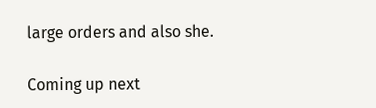large orders and also she.

Coming up next